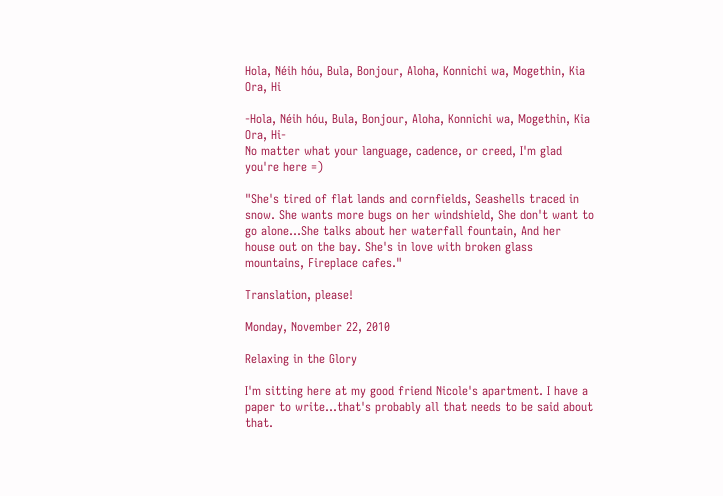Hola, Néih hóu, Bula, Bonjour, Aloha, Konnichi wa, Mogethin, Kia Ora, Hi

-Hola, Néih hóu, Bula, Bonjour, Aloha, Konnichi wa, Mogethin, Kia Ora, Hi-
No matter what your language, cadence, or creed, I'm glad you're here =)

"She's tired of flat lands and cornfields, Seashells traced in snow. She wants more bugs on her windshield, She don't want to go alone...She talks about her waterfall fountain, And her house out on the bay. She's in love with broken glass mountains, Fireplace cafes."

Translation, please!

Monday, November 22, 2010

Relaxing in the Glory

I'm sitting here at my good friend Nicole's apartment. I have a paper to write...that's probably all that needs to be said about that.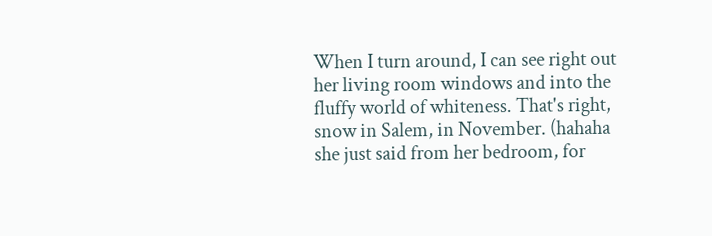When I turn around, I can see right out her living room windows and into the fluffy world of whiteness. That's right, snow in Salem, in November. (hahaha she just said from her bedroom, for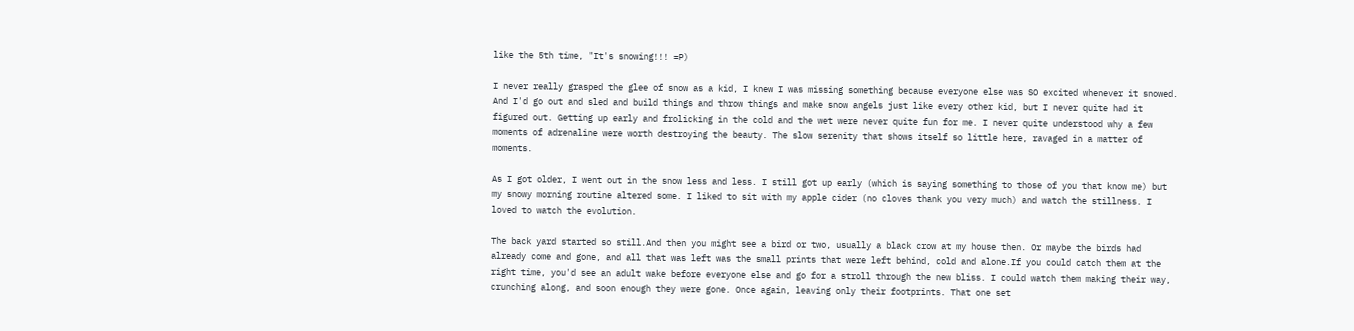like the 5th time, "It's snowing!!! =P)

I never really grasped the glee of snow as a kid, I knew I was missing something because everyone else was SO excited whenever it snowed. And I'd go out and sled and build things and throw things and make snow angels just like every other kid, but I never quite had it figured out. Getting up early and frolicking in the cold and the wet were never quite fun for me. I never quite understood why a few moments of adrenaline were worth destroying the beauty. The slow serenity that shows itself so little here, ravaged in a matter of moments.

As I got older, I went out in the snow less and less. I still got up early (which is saying something to those of you that know me) but my snowy morning routine altered some. I liked to sit with my apple cider (no cloves thank you very much) and watch the stillness. I loved to watch the evolution.

The back yard started so still.And then you might see a bird or two, usually a black crow at my house then. Or maybe the birds had already come and gone, and all that was left was the small prints that were left behind, cold and alone.If you could catch them at the right time, you'd see an adult wake before everyone else and go for a stroll through the new bliss. I could watch them making their way, crunching along, and soon enough they were gone. Once again, leaving only their footprints. That one set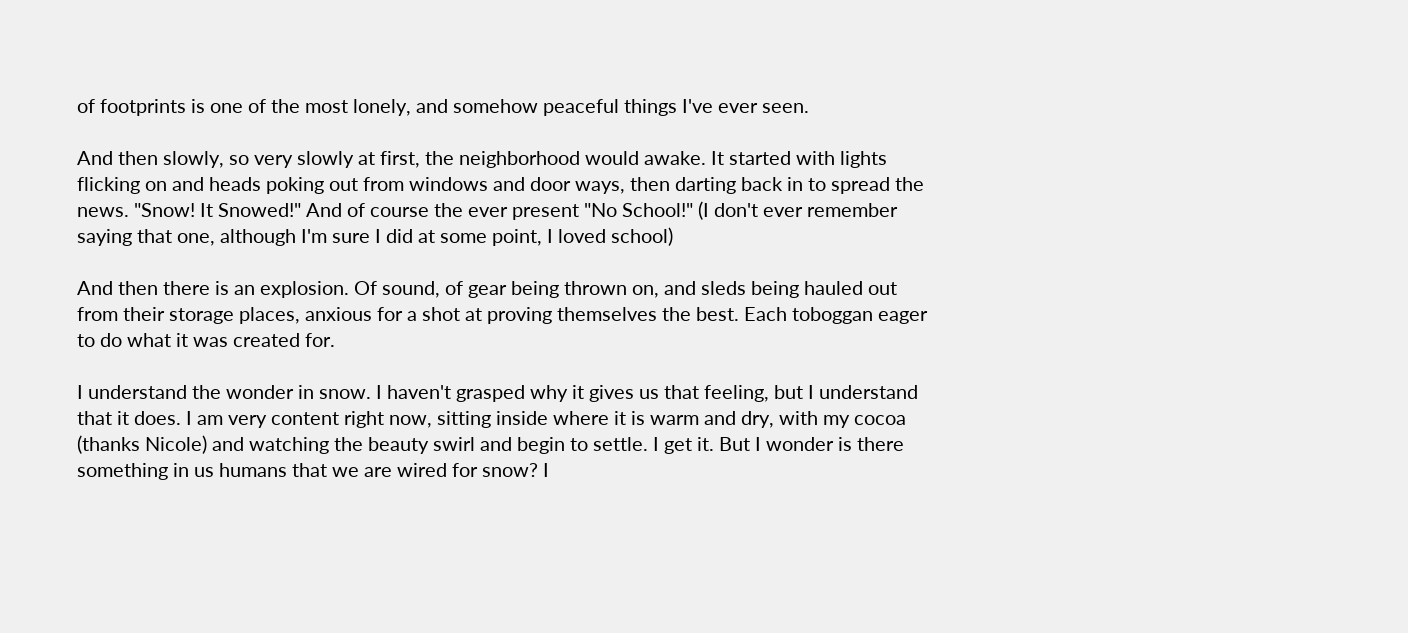of footprints is one of the most lonely, and somehow peaceful things I've ever seen.

And then slowly, so very slowly at first, the neighborhood would awake. It started with lights flicking on and heads poking out from windows and door ways, then darting back in to spread the news. "Snow! It Snowed!" And of course the ever present "No School!" (I don't ever remember saying that one, although I'm sure I did at some point, I loved school)

And then there is an explosion. Of sound, of gear being thrown on, and sleds being hauled out from their storage places, anxious for a shot at proving themselves the best. Each toboggan eager to do what it was created for.

I understand the wonder in snow. I haven't grasped why it gives us that feeling, but I understand that it does. I am very content right now, sitting inside where it is warm and dry, with my cocoa (thanks Nicole) and watching the beauty swirl and begin to settle. I get it. But I wonder is there something in us humans that we are wired for snow? I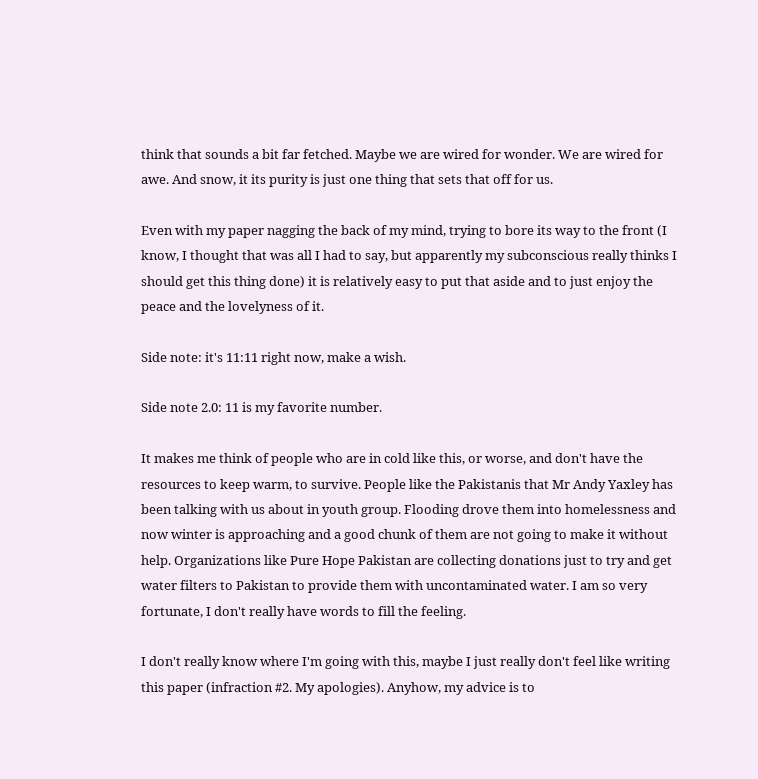think that sounds a bit far fetched. Maybe we are wired for wonder. We are wired for awe. And snow, it its purity is just one thing that sets that off for us.

Even with my paper nagging the back of my mind, trying to bore its way to the front (I know, I thought that was all I had to say, but apparently my subconscious really thinks I should get this thing done) it is relatively easy to put that aside and to just enjoy the peace and the lovelyness of it.

Side note: it's 11:11 right now, make a wish.

Side note 2.0: 11 is my favorite number.

It makes me think of people who are in cold like this, or worse, and don't have the resources to keep warm, to survive. People like the Pakistanis that Mr Andy Yaxley has been talking with us about in youth group. Flooding drove them into homelessness and now winter is approaching and a good chunk of them are not going to make it without help. Organizations like Pure Hope Pakistan are collecting donations just to try and get water filters to Pakistan to provide them with uncontaminated water. I am so very fortunate, I don't really have words to fill the feeling.

I don't really know where I'm going with this, maybe I just really don't feel like writing this paper (infraction #2. My apologies). Anyhow, my advice is to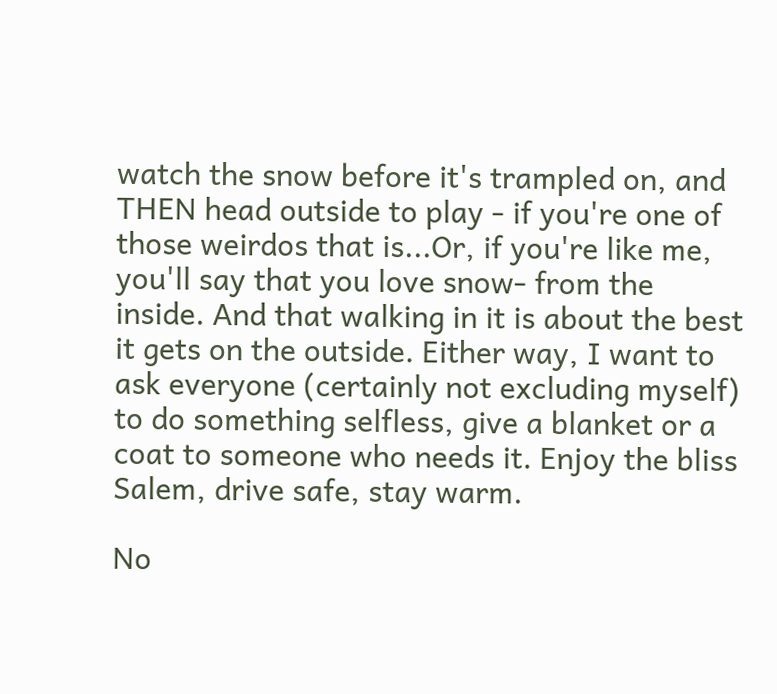watch the snow before it's trampled on, and THEN head outside to play - if you're one of those weirdos that is...Or, if you're like me, you'll say that you love snow- from the inside. And that walking in it is about the best it gets on the outside. Either way, I want to ask everyone (certainly not excluding myself) to do something selfless, give a blanket or a coat to someone who needs it. Enjoy the bliss Salem, drive safe, stay warm.

No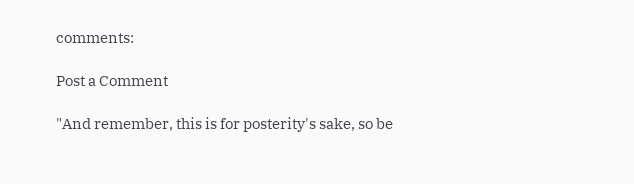comments:

Post a Comment

"And remember, this is for posterity's sake, so be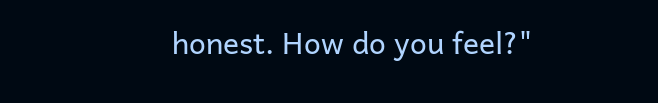honest. How do you feel?"